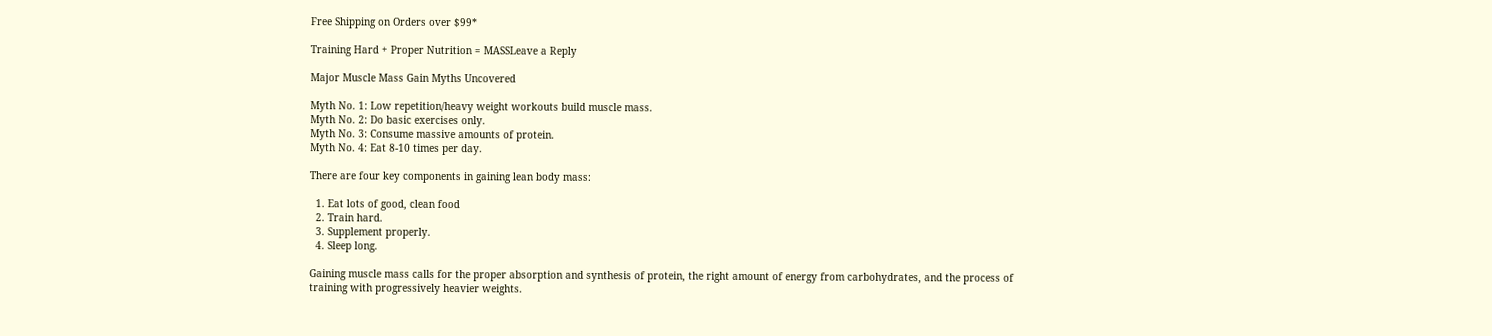Free Shipping on Orders over $99*

Training Hard + Proper Nutrition = MASSLeave a Reply

Major Muscle Mass Gain Myths Uncovered

Myth No. 1: Low repetition/heavy weight workouts build muscle mass.
Myth No. 2: Do basic exercises only.
Myth No. 3: Consume massive amounts of protein.
Myth No. 4: Eat 8-10 times per day.

There are four key components in gaining lean body mass:

  1. Eat lots of good, clean food
  2. Train hard.
  3. Supplement properly.
  4. Sleep long.

Gaining muscle mass calls for the proper absorption and synthesis of protein, the right amount of energy from carbohydrates, and the process of training with progressively heavier weights.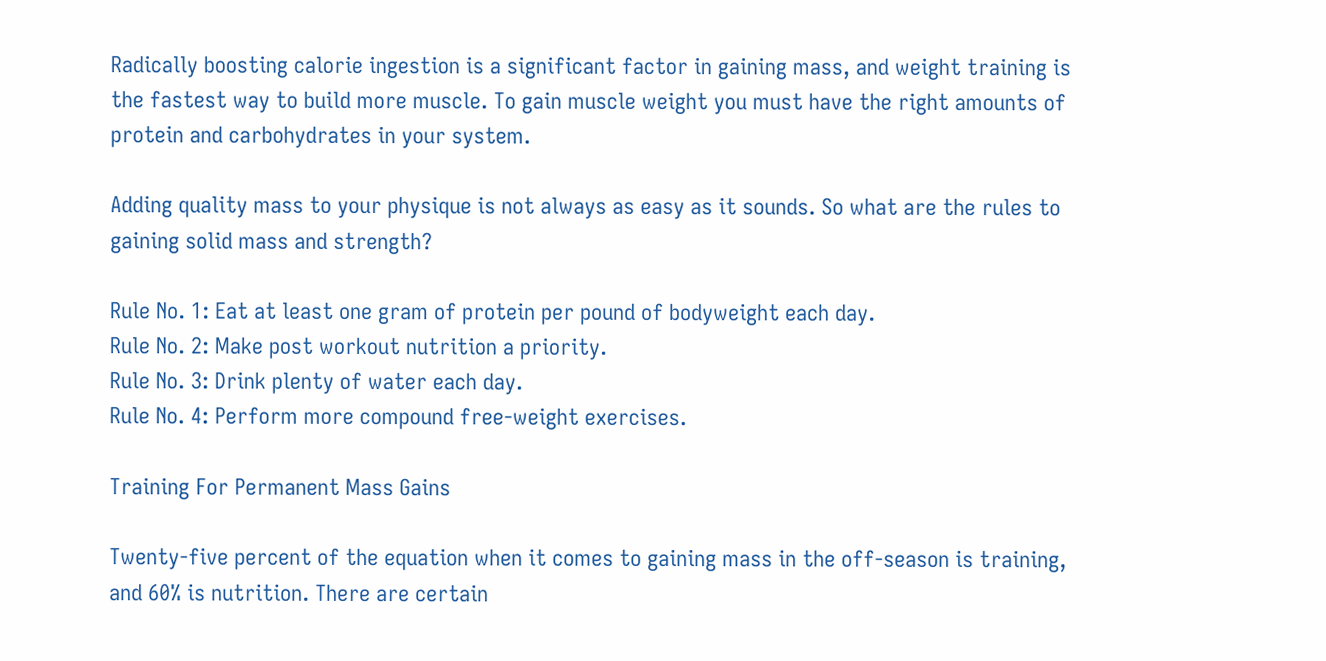Radically boosting calorie ingestion is a significant factor in gaining mass, and weight training is the fastest way to build more muscle. To gain muscle weight you must have the right amounts of protein and carbohydrates in your system.

Adding quality mass to your physique is not always as easy as it sounds. So what are the rules to gaining solid mass and strength?

Rule No. 1: Eat at least one gram of protein per pound of bodyweight each day.
Rule No. 2: Make post workout nutrition a priority.
Rule No. 3: Drink plenty of water each day.
Rule No. 4: Perform more compound free-weight exercises.

Training For Permanent Mass Gains

Twenty-five percent of the equation when it comes to gaining mass in the off-season is training, and 60% is nutrition. There are certain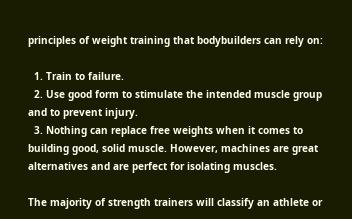principles of weight training that bodybuilders can rely on:

  1. Train to failure.
  2. Use good form to stimulate the intended muscle group and to prevent injury.
  3. Nothing can replace free weights when it comes to building good, solid muscle. However, machines are great alternatives and are perfect for isolating muscles.

The majority of strength trainers will classify an athlete or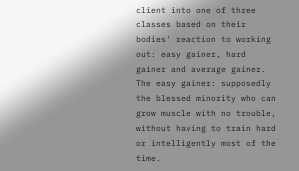client into one of three classes based on their bodies' reaction to working out: easy gainer, hard gainer and average gainer.
The easy gainer: supposedly the blessed minority who can grow muscle with no trouble, without having to train hard or intelligently most of the time.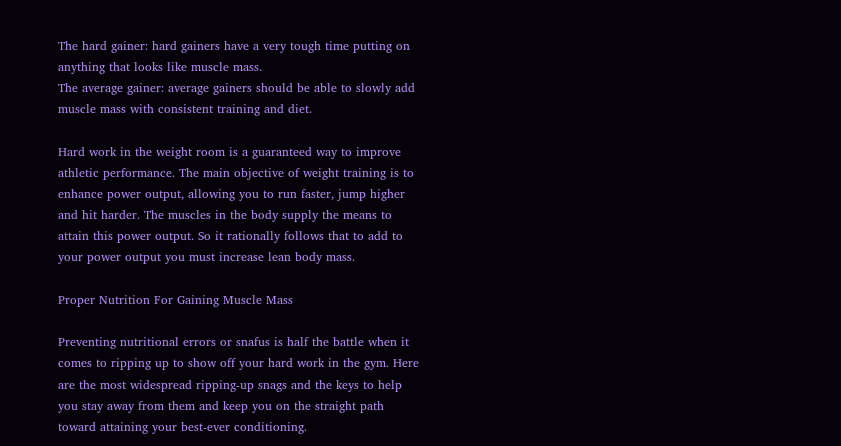The hard gainer: hard gainers have a very tough time putting on anything that looks like muscle mass.
The average gainer: average gainers should be able to slowly add muscle mass with consistent training and diet.

Hard work in the weight room is a guaranteed way to improve athletic performance. The main objective of weight training is to enhance power output, allowing you to run faster, jump higher and hit harder. The muscles in the body supply the means to attain this power output. So it rationally follows that to add to your power output you must increase lean body mass.

Proper Nutrition For Gaining Muscle Mass

Preventing nutritional errors or snafus is half the battle when it comes to ripping up to show off your hard work in the gym. Here are the most widespread ripping-up snags and the keys to help you stay away from them and keep you on the straight path toward attaining your best-ever conditioning.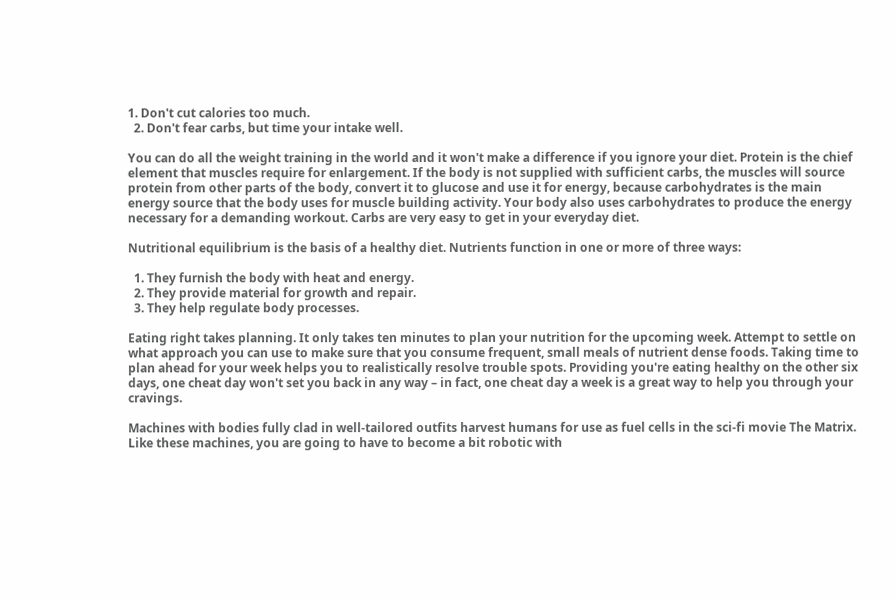1. Don't cut calories too much.
  2. Don't fear carbs, but time your intake well.

You can do all the weight training in the world and it won't make a difference if you ignore your diet. Protein is the chief element that muscles require for enlargement. If the body is not supplied with sufficient carbs, the muscles will source protein from other parts of the body, convert it to glucose and use it for energy, because carbohydrates is the main energy source that the body uses for muscle building activity. Your body also uses carbohydrates to produce the energy necessary for a demanding workout. Carbs are very easy to get in your everyday diet.

Nutritional equilibrium is the basis of a healthy diet. Nutrients function in one or more of three ways:

  1. They furnish the body with heat and energy.
  2. They provide material for growth and repair.
  3. They help regulate body processes.

Eating right takes planning. It only takes ten minutes to plan your nutrition for the upcoming week. Attempt to settle on what approach you can use to make sure that you consume frequent, small meals of nutrient dense foods. Taking time to plan ahead for your week helps you to realistically resolve trouble spots. Providing you're eating healthy on the other six days, one cheat day won't set you back in any way – in fact, one cheat day a week is a great way to help you through your cravings.

Machines with bodies fully clad in well-tailored outfits harvest humans for use as fuel cells in the sci-fi movie The Matrix. Like these machines, you are going to have to become a bit robotic with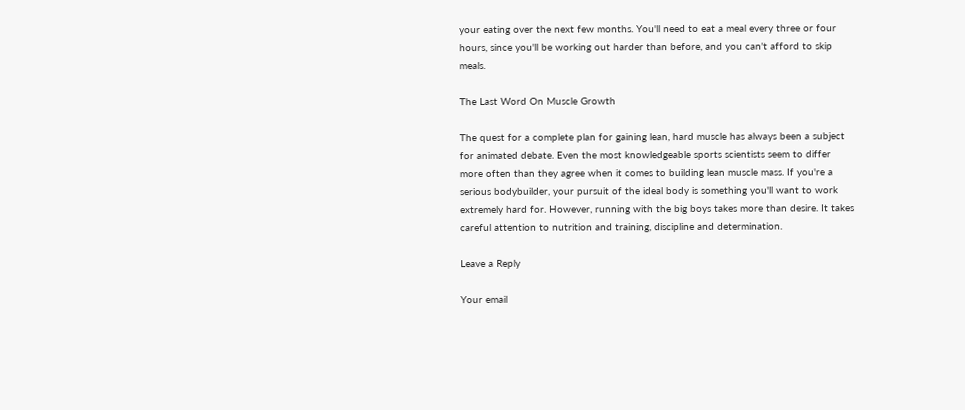your eating over the next few months. You'll need to eat a meal every three or four hours, since you'll be working out harder than before, and you can't afford to skip meals.

The Last Word On Muscle Growth

The quest for a complete plan for gaining lean, hard muscle has always been a subject for animated debate. Even the most knowledgeable sports scientists seem to differ more often than they agree when it comes to building lean muscle mass. If you're a serious bodybuilder, your pursuit of the ideal body is something you'll want to work extremely hard for. However, running with the big boys takes more than desire. It takes careful attention to nutrition and training, discipline and determination.

Leave a Reply

Your email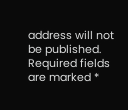address will not be published. Required fields are marked *